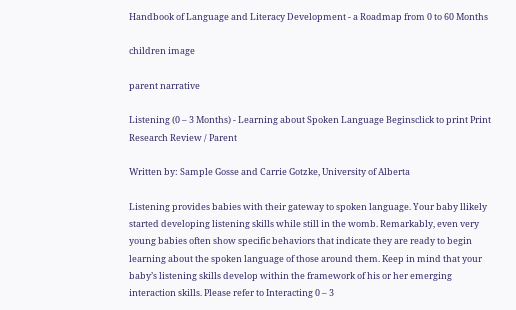Handbook of Language and Literacy Development - a Roadmap from 0 to 60 Months

children image

parent narrative

Listening (0 – 3 Months) - Learning about Spoken Language Beginsclick to print Print
Research Review / Parent

Written by: Sample Gosse and Carrie Gotzke, University of Alberta

Listening provides babies with their gateway to spoken language. Your baby llikely started developing listening skills while still in the womb. Remarkably, even very young babies often show specific behaviors that indicate they are ready to begin learning about the spoken language of those around them. Keep in mind that your baby’s listening skills develop within the framework of his or her emerging interaction skills. Please refer to Interacting 0 – 3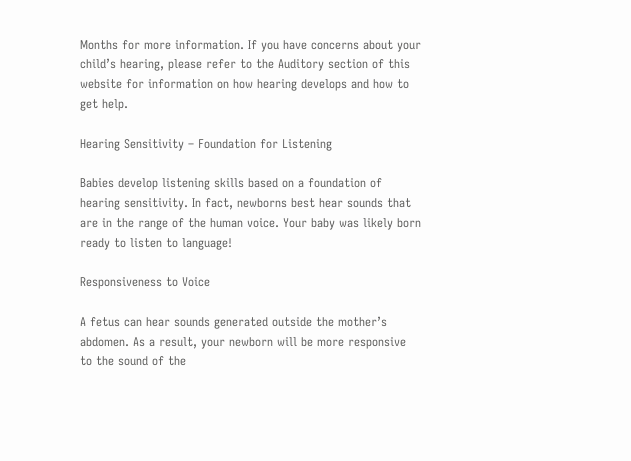Months for more information. If you have concerns about your child’s hearing, please refer to the Auditory section of this website for information on how hearing develops and how to get help.

Hearing Sensitivity – Foundation for Listening

Babies develop listening skills based on a foundation of hearing sensitivity. In fact, newborns best hear sounds that are in the range of the human voice. Your baby was likely born ready to listen to language!

Responsiveness to Voice

A fetus can hear sounds generated outside the mother’s abdomen. As a result, your newborn will be more responsive to the sound of the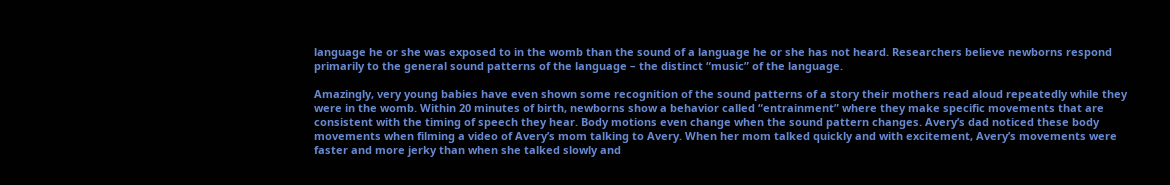language he or she was exposed to in the womb than the sound of a language he or she has not heard. Researchers believe newborns respond primarily to the general sound patterns of the language – the distinct “music” of the language.

Amazingly, very young babies have even shown some recognition of the sound patterns of a story their mothers read aloud repeatedly while they were in the womb. Within 20 minutes of birth, newborns show a behavior called “entrainment” where they make specific movements that are consistent with the timing of speech they hear. Body motions even change when the sound pattern changes. Avery’s dad noticed these body movements when filming a video of Avery’s mom talking to Avery. When her mom talked quickly and with excitement, Avery’s movements were faster and more jerky than when she talked slowly and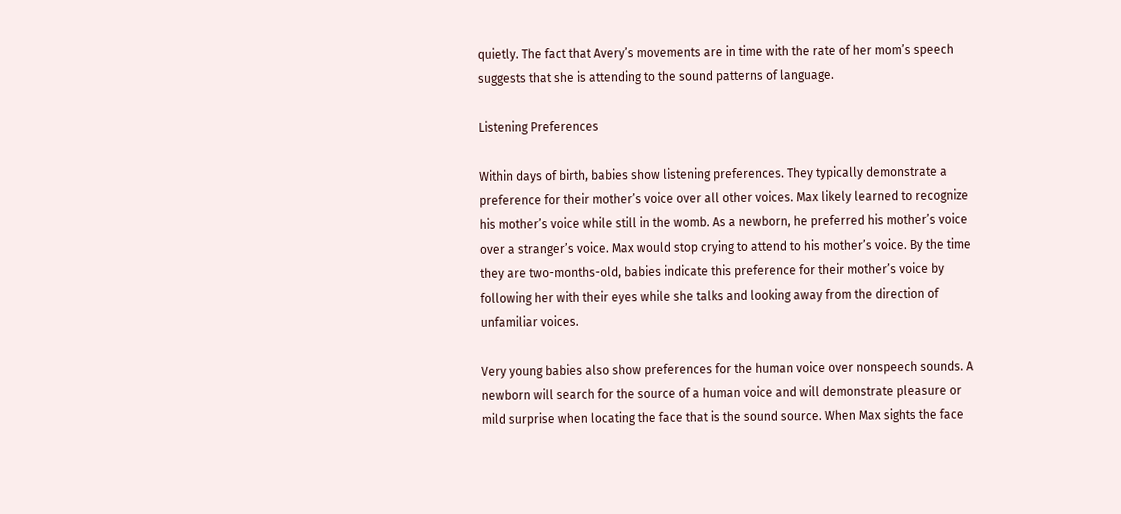quietly. The fact that Avery’s movements are in time with the rate of her mom’s speech suggests that she is attending to the sound patterns of language.

Listening Preferences

Within days of birth, babies show listening preferences. They typically demonstrate a preference for their mother’s voice over all other voices. Max likely learned to recognize his mother’s voice while still in the womb. As a newborn, he preferred his mother’s voice over a stranger’s voice. Max would stop crying to attend to his mother’s voice. By the time they are two-months-old, babies indicate this preference for their mother’s voice by following her with their eyes while she talks and looking away from the direction of unfamiliar voices.

Very young babies also show preferences for the human voice over nonspeech sounds. A newborn will search for the source of a human voice and will demonstrate pleasure or mild surprise when locating the face that is the sound source. When Max sights the face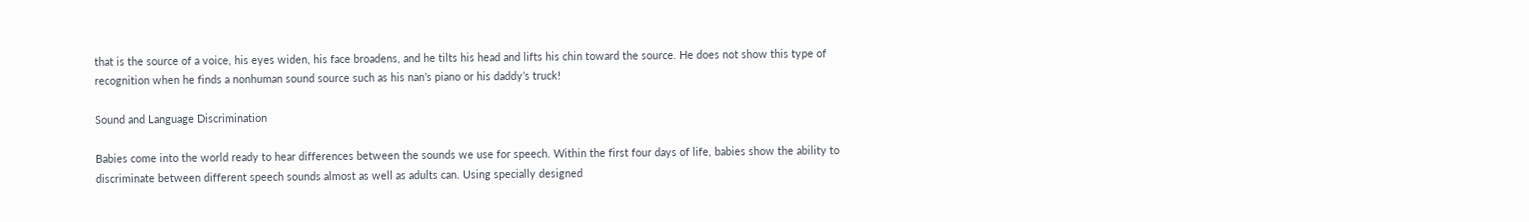that is the source of a voice, his eyes widen, his face broadens, and he tilts his head and lifts his chin toward the source. He does not show this type of recognition when he finds a nonhuman sound source such as his nan’s piano or his daddy’s truck!

Sound and Language Discrimination

Babies come into the world ready to hear differences between the sounds we use for speech. Within the first four days of life, babies show the ability to discriminate between different speech sounds almost as well as adults can. Using specially designed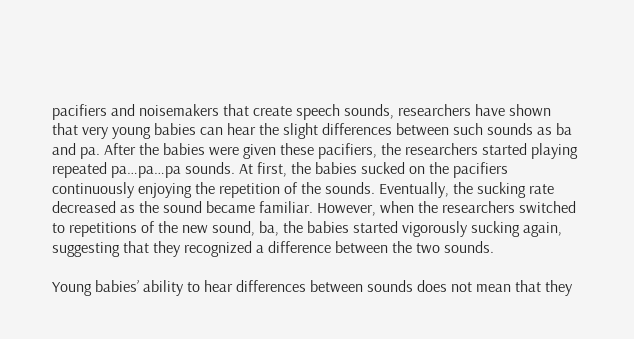pacifiers and noisemakers that create speech sounds, researchers have shown that very young babies can hear the slight differences between such sounds as ba and pa. After the babies were given these pacifiers, the researchers started playing repeated pa…pa…pa sounds. At first, the babies sucked on the pacifiers continuously enjoying the repetition of the sounds. Eventually, the sucking rate decreased as the sound became familiar. However, when the researchers switched to repetitions of the new sound, ba, the babies started vigorously sucking again, suggesting that they recognized a difference between the two sounds.

Young babies’ ability to hear differences between sounds does not mean that they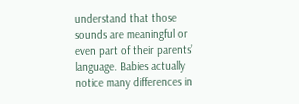understand that those sounds are meaningful or even part of their parents’ language. Babies actually notice many differences in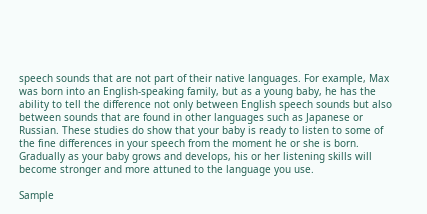speech sounds that are not part of their native languages. For example, Max was born into an English-speaking family, but as a young baby, he has the ability to tell the difference not only between English speech sounds but also between sounds that are found in other languages such as Japanese or Russian. These studies do show that your baby is ready to listen to some of the fine differences in your speech from the moment he or she is born. Gradually as your baby grows and develops, his or her listening skills will become stronger and more attuned to the language you use.

Sample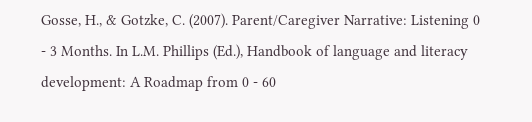Gosse, H., & Gotzke, C. (2007). Parent/Caregiver Narrative: Listening 0 - 3 Months. In L.M. Phillips (Ed.), Handbook of language and literacy development: A Roadmap from 0 - 60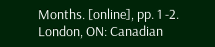Months. [online], pp. 1 -2. London, ON: Canadian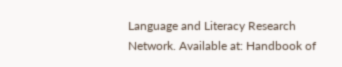Language and Literacy Research Network. Available at: Handbook of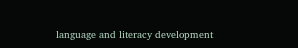language and literacy development